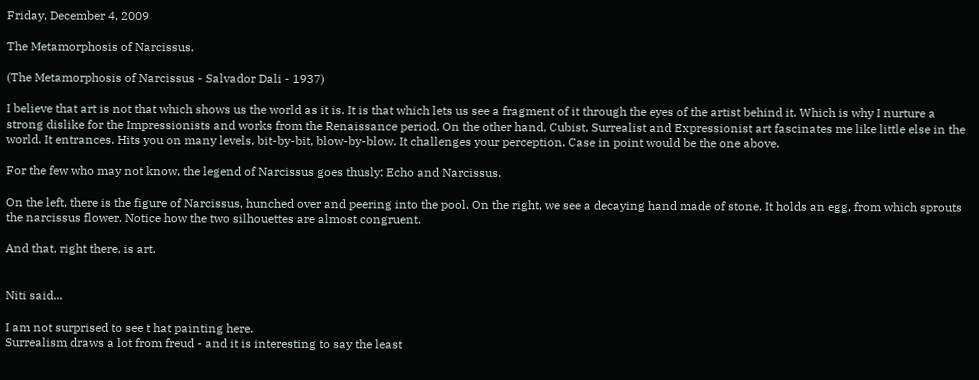Friday, December 4, 2009

The Metamorphosis of Narcissus.

(The Metamorphosis of Narcissus - Salvador Dali - 1937)

I believe that art is not that which shows us the world as it is. It is that which lets us see a fragment of it through the eyes of the artist behind it. Which is why I nurture a strong dislike for the Impressionists and works from the Renaissance period. On the other hand, Cubist, Surrealist and Expressionist art fascinates me like little else in the world. It entrances. Hits you on many levels, bit-by-bit, blow-by-blow. It challenges your perception. Case in point would be the one above.

For the few who may not know, the legend of Narcissus goes thusly: Echo and Narcissus.

On the left, there is the figure of Narcissus, hunched over and peering into the pool. On the right, we see a decaying hand made of stone. It holds an egg, from which sprouts the narcissus flower. Notice how the two silhouettes are almost congruent.

And that, right there, is art.


Niti said...

I am not surprised to see t hat painting here.
Surrealism draws a lot from freud - and it is interesting to say the least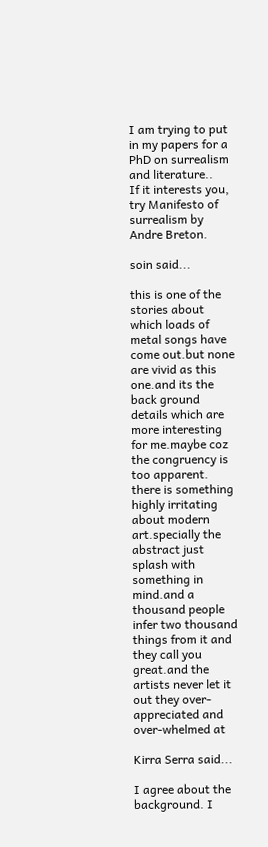I am trying to put in my papers for a PhD on surrealism and literature..
If it interests you, try Manifesto of surrealism by Andre Breton.

soin said...

this is one of the stories about which loads of metal songs have come out.but none are vivid as this one.and its the back ground details which are more interesting for me.maybe coz the congruency is too apparent.
there is something highly irritating about modern art.specially the abstract just splash with something in mind.and a thousand people infer two thousand things from it and they call you great.and the artists never let it out they over-appreciated and over-whelmed at

Kirra Serra said...

I agree about the background. I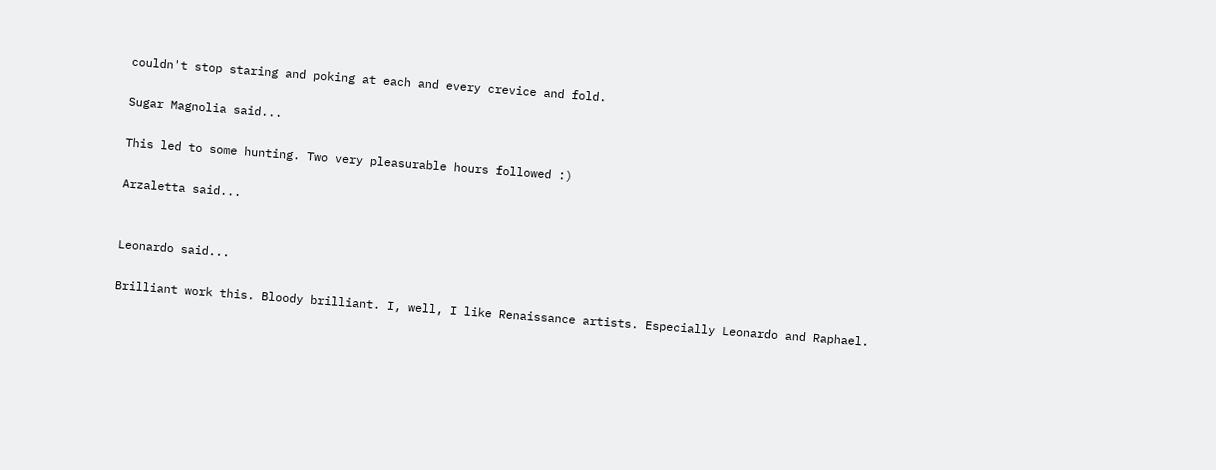couldn't stop staring and poking at each and every crevice and fold.

Sugar Magnolia said...

This led to some hunting. Two very pleasurable hours followed :)

Arzaletta said...


Leonardo said...

Brilliant work this. Bloody brilliant. I, well, I like Renaissance artists. Especially Leonardo and Raphael.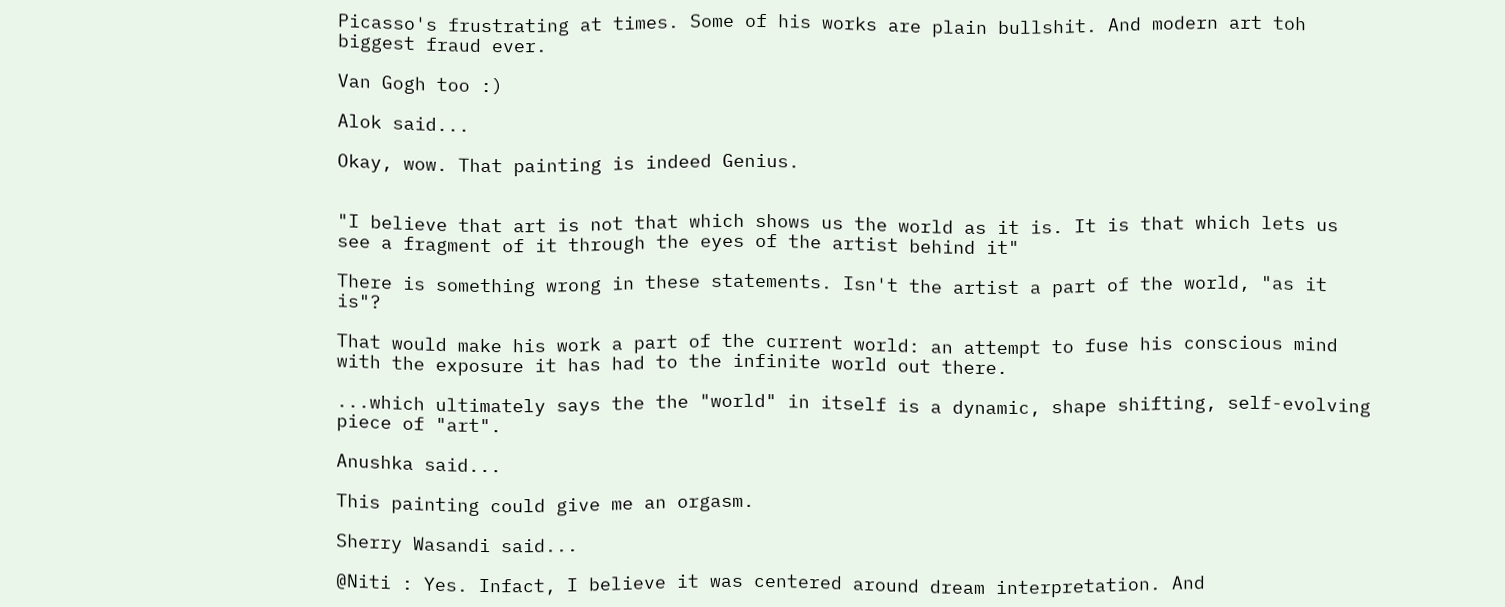Picasso's frustrating at times. Some of his works are plain bullshit. And modern art toh biggest fraud ever.

Van Gogh too :)

Alok said...

Okay, wow. That painting is indeed Genius.


"I believe that art is not that which shows us the world as it is. It is that which lets us see a fragment of it through the eyes of the artist behind it"

There is something wrong in these statements. Isn't the artist a part of the world, "as it is"?

That would make his work a part of the current world: an attempt to fuse his conscious mind with the exposure it has had to the infinite world out there.

...which ultimately says the the "world" in itself is a dynamic, shape shifting, self-evolving piece of "art".

Anushka said...

This painting could give me an orgasm.

Sherry Wasandi said...

@Niti : Yes. Infact, I believe it was centered around dream interpretation. And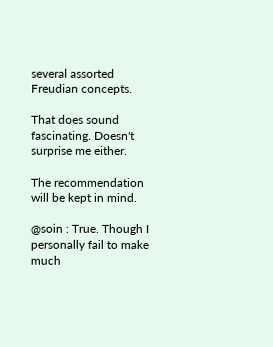several assorted Freudian concepts.

That does sound fascinating. Doesn't surprise me either.

The recommendation will be kept in mind.

@soin : True. Though I personally fail to make much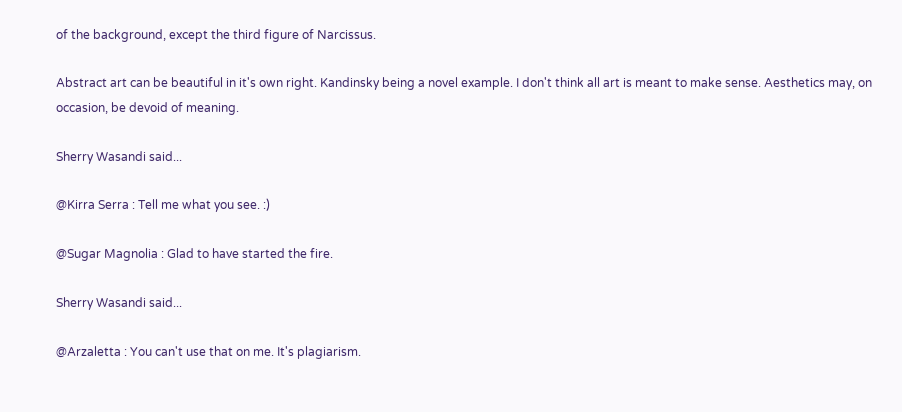of the background, except the third figure of Narcissus.

Abstract art can be beautiful in it's own right. Kandinsky being a novel example. I don't think all art is meant to make sense. Aesthetics may, on occasion, be devoid of meaning.

Sherry Wasandi said...

@Kirra Serra : Tell me what you see. :)

@Sugar Magnolia : Glad to have started the fire.

Sherry Wasandi said...

@Arzaletta : You can't use that on me. It's plagiarism.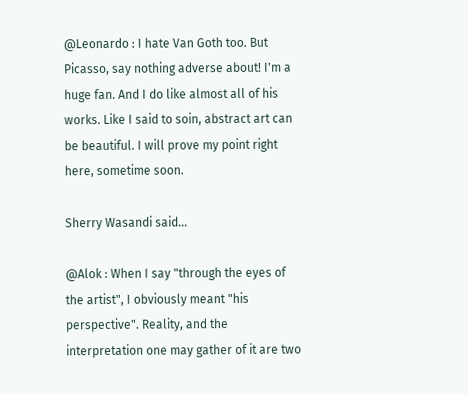@Leonardo : I hate Van Goth too. But Picasso, say nothing adverse about! I'm a huge fan. And I do like almost all of his works. Like I said to soin, abstract art can be beautiful. I will prove my point right here, sometime soon.

Sherry Wasandi said...

@Alok : When I say "through the eyes of the artist", I obviously meant "his perspective". Reality, and the interpretation one may gather of it are two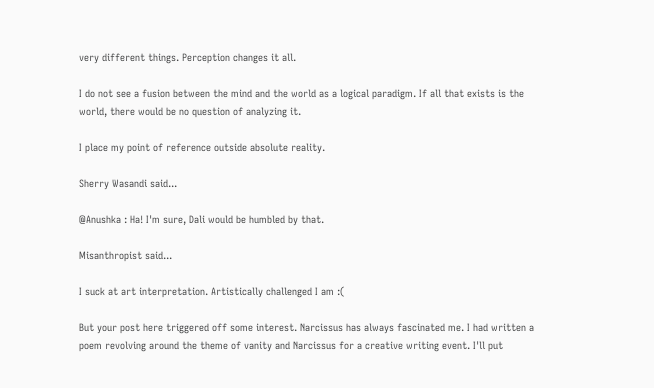very different things. Perception changes it all.

I do not see a fusion between the mind and the world as a logical paradigm. If all that exists is the world, there would be no question of analyzing it.

I place my point of reference outside absolute reality.

Sherry Wasandi said...

@Anushka : Ha! I'm sure, Dali would be humbled by that.

Misanthropist said...

I suck at art interpretation. Artistically challenged I am :(

But your post here triggered off some interest. Narcissus has always fascinated me. I had written a poem revolving around the theme of vanity and Narcissus for a creative writing event. I'll put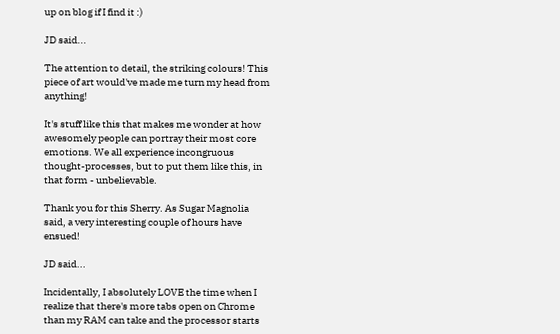up on blog if I find it :)

JD said...

The attention to detail, the striking colours! This piece of art would've made me turn my head from anything!

It's stuff like this that makes me wonder at how awesomely people can portray their most core emotions. We all experience incongruous thought-processes, but to put them like this, in that form - unbelievable.

Thank you for this Sherry. As Sugar Magnolia said, a very interesting couple of hours have ensued!

JD said...

Incidentally, I absolutely LOVE the time when I realize that there's more tabs open on Chrome than my RAM can take and the processor starts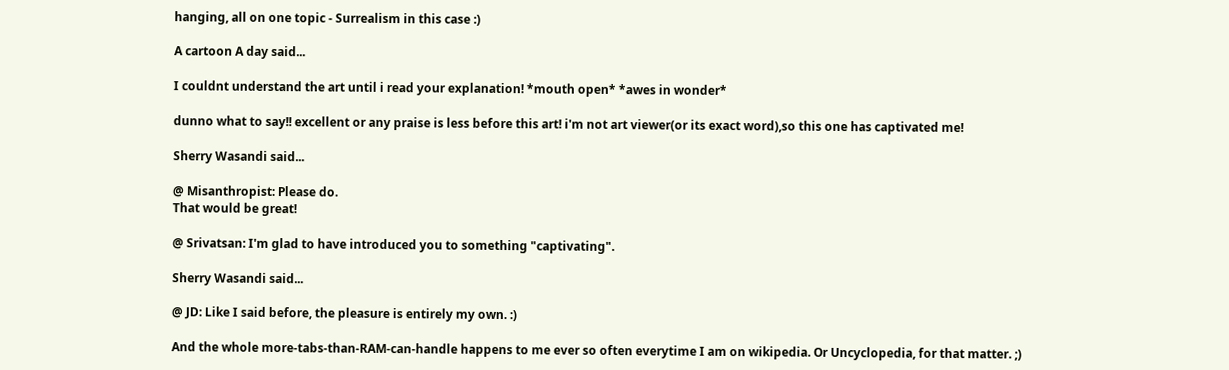hanging, all on one topic - Surrealism in this case :)

A cartoon A day said...

I couldnt understand the art until i read your explanation! *mouth open* *awes in wonder*

dunno what to say!! excellent or any praise is less before this art! i'm not art viewer(or its exact word),so this one has captivated me!

Sherry Wasandi said...

@ Misanthropist: Please do.
That would be great!

@ Srivatsan: I'm glad to have introduced you to something "captivating".

Sherry Wasandi said...

@ JD: Like I said before, the pleasure is entirely my own. :)

And the whole more-tabs-than-RAM-can-handle happens to me ever so often everytime I am on wikipedia. Or Uncyclopedia, for that matter. ;)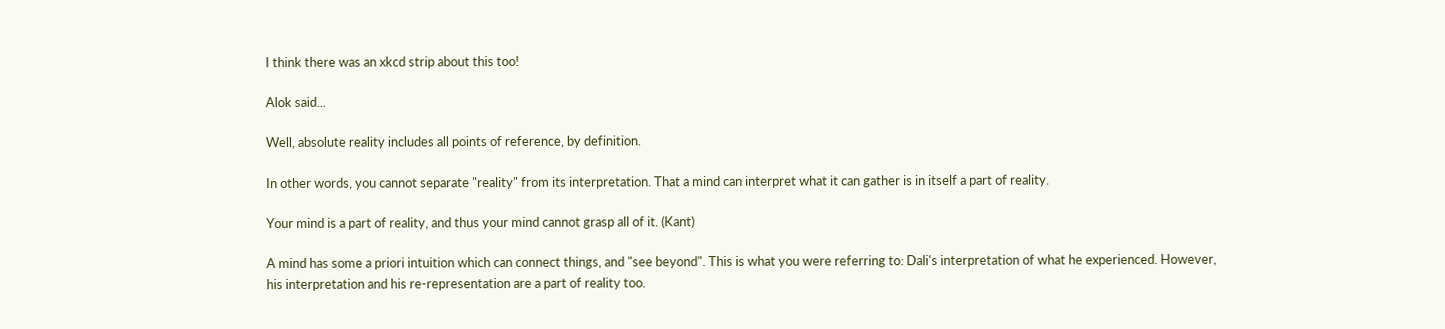I think there was an xkcd strip about this too!

Alok said...

Well, absolute reality includes all points of reference, by definition.

In other words, you cannot separate "reality" from its interpretation. That a mind can interpret what it can gather is in itself a part of reality.

Your mind is a part of reality, and thus your mind cannot grasp all of it. (Kant)

A mind has some a priori intuition which can connect things, and "see beyond". This is what you were referring to: Dali's interpretation of what he experienced. However, his interpretation and his re-representation are a part of reality too.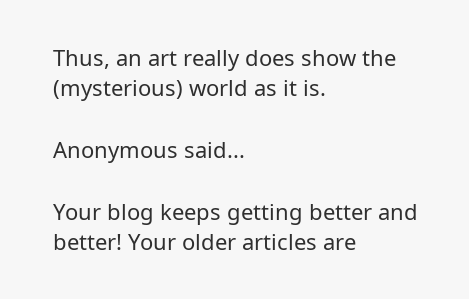Thus, an art really does show the (mysterious) world as it is.

Anonymous said...

Your blog keeps getting better and better! Your older articles are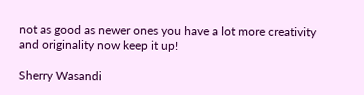not as good as newer ones you have a lot more creativity and originality now keep it up!

Sherry Wasandi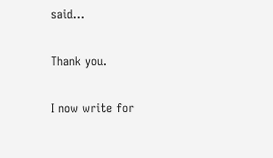said...

Thank you.

I now write for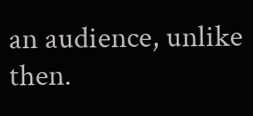an audience, unlike then.